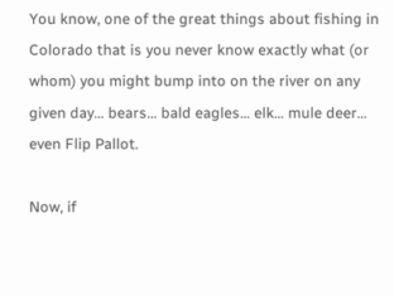You know, one of the great things about fishing in Colorado that is you never know exactly what (or whom) you might bump into on the river on any given day… bears… bald eagles… elk… mule deer… even Flip Pallot.

Now, if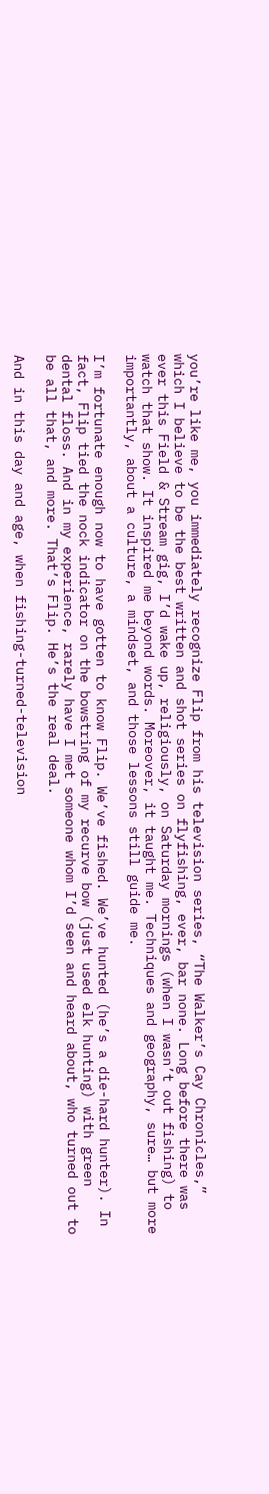you’re like me, you immediately recognize Flip from his television series, “The Walker’s Cay Chronicles,” which I believe to be the best written and shot series on flyfishing, ever, bar none. Long before there was ever this Field & Stream gig, I’d wake up, religiously, on Saturday mornings (when I wasn’t out fishing) to watch that show. It inspired me beyond words. Moreover, it taught me. Techniques and geography, sure… but more importantly, about a culture, a mindset, and those lessons still guide me.

I’m fortunate enough now to have gotten to know Flip. We’ve fished. We’ve hunted (he’s a die-hard hunter). In fact, Flip tied the nock indicator on the bowstring of my recurve bow (just used elk hunting) with green dental floss. And in my experience, rarely have I met someone whom I’d seen and heard about, who turned out to be all that, and more. That’s Flip. He’s the real deal.

And in this day and age, when fishing-turned-television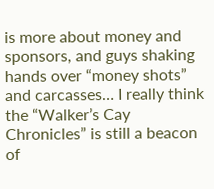is more about money and sponsors, and guys shaking hands over “money shots” and carcasses… I really think the “Walker’s Cay Chronicles” is still a beacon of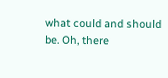what could and should be. Oh, there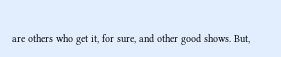are others who get it, for sure, and other good shows. But,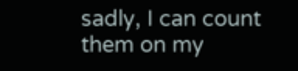sadly, I can count them on my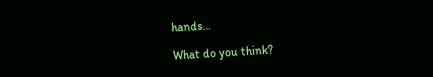hands…

What do you think?